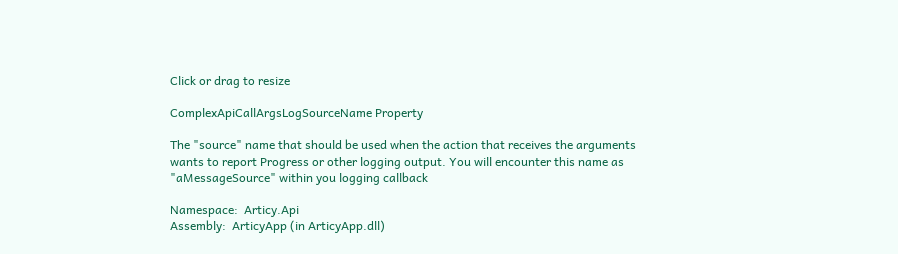Click or drag to resize

ComplexApiCallArgsLogSourceName Property

The "source" name that should be used when the action that receives the arguments wants to report Progress or other logging output. You will encounter this name as "aMessageSource" within you logging callback

Namespace:  Articy.Api
Assembly:  ArticyApp (in ArticyApp.dll)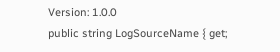Version: 1.0.0
public string LogSourceName { get;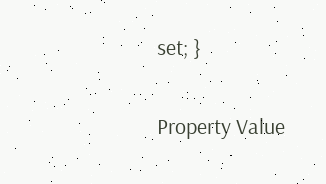set; }

Property Value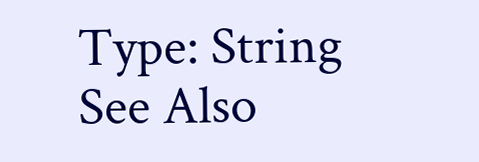Type: String
See Also